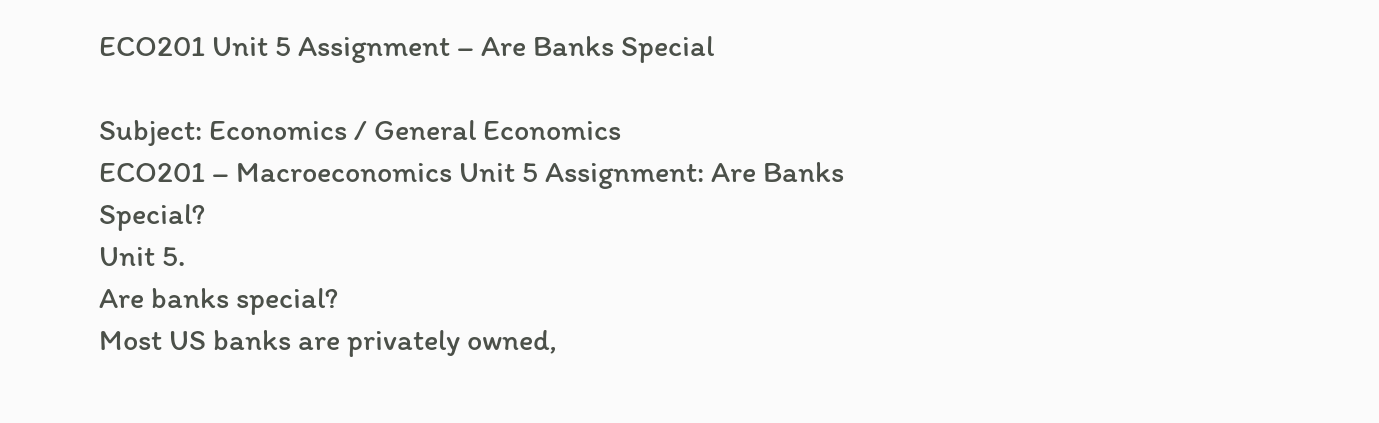ECO201 Unit 5 Assignment – Are Banks Special

Subject: Economics / General Economics
ECO201 – Macroeconomics Unit 5 Assignment: Are Banks Special?
Unit 5.
Are banks special?
Most US banks are privately owned,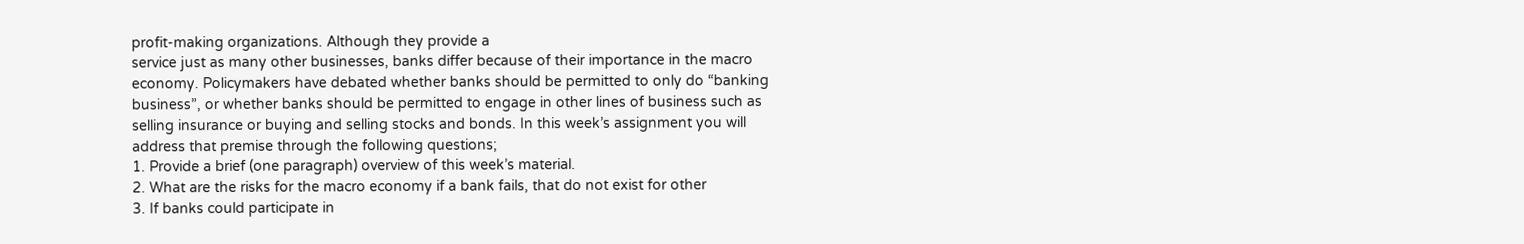profit-making organizations. Although they provide a
service just as many other businesses, banks differ because of their importance in the macro
economy. Policymakers have debated whether banks should be permitted to only do “banking
business”, or whether banks should be permitted to engage in other lines of business such as
selling insurance or buying and selling stocks and bonds. In this week’s assignment you will
address that premise through the following questions;
1. Provide a brief (one paragraph) overview of this week’s material.
2. What are the risks for the macro economy if a bank fails, that do not exist for other
3. If banks could participate in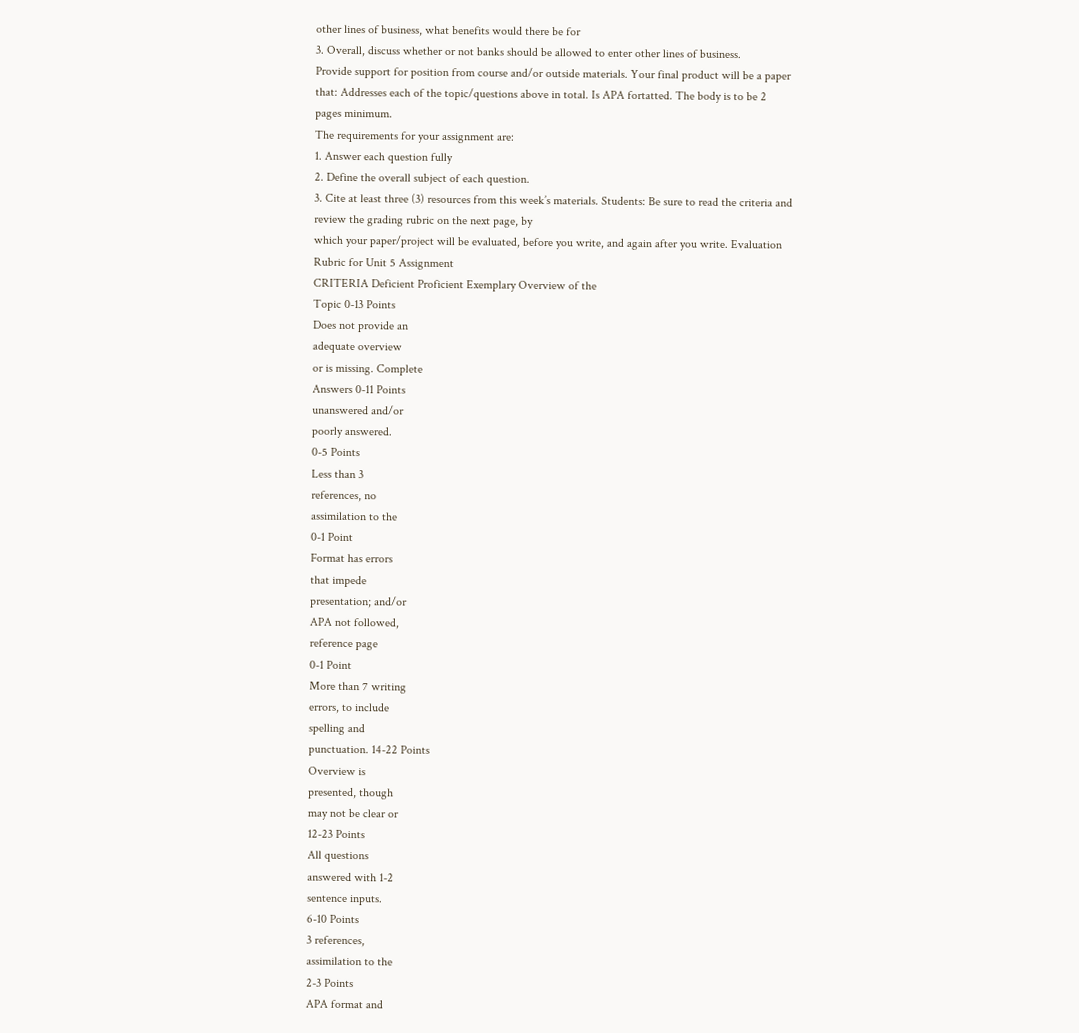other lines of business, what benefits would there be for
3. Overall, discuss whether or not banks should be allowed to enter other lines of business.
Provide support for position from course and/or outside materials. Your final product will be a paper that: Addresses each of the topic/questions above in total. Is APA fortatted. The body is to be 2 pages minimum.
The requirements for your assignment are:
1. Answer each question fully
2. Define the overall subject of each question.
3. Cite at least three (3) resources from this week’s materials. Students: Be sure to read the criteria and review the grading rubric on the next page, by
which your paper/project will be evaluated, before you write, and again after you write. Evaluation Rubric for Unit 5 Assignment
CRITERIA Deficient Proficient Exemplary Overview of the
Topic 0-13 Points
Does not provide an
adequate overview
or is missing. Complete
Answers 0-11 Points
unanswered and/or
poorly answered.
0-5 Points
Less than 3
references, no
assimilation to the
0-1 Point
Format has errors
that impede
presentation; and/or
APA not followed,
reference page
0-1 Point
More than 7 writing
errors, to include
spelling and
punctuation. 14-22 Points
Overview is
presented, though
may not be clear or
12-23 Points
All questions
answered with 1-2
sentence inputs.
6-10 Points
3 references,
assimilation to the
2-3 Points
APA format and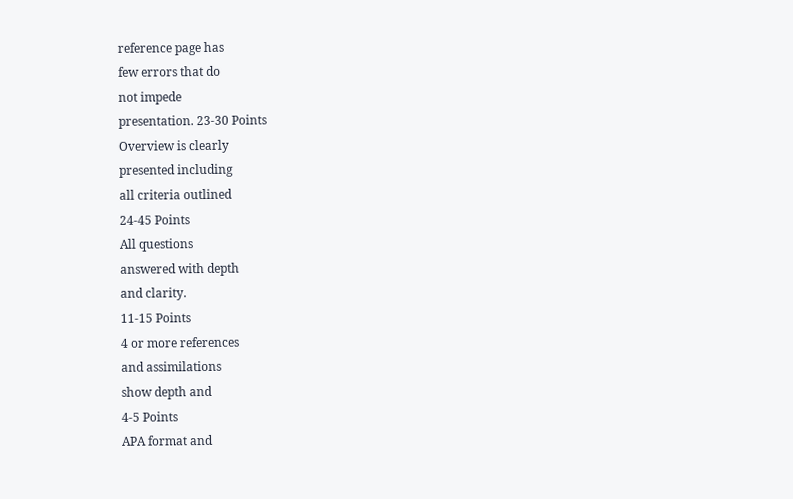reference page has
few errors that do
not impede
presentation. 23-30 Points
Overview is clearly
presented including
all criteria outlined
24-45 Points
All questions
answered with depth
and clarity.
11-15 Points
4 or more references
and assimilations
show depth and
4-5 Points
APA format and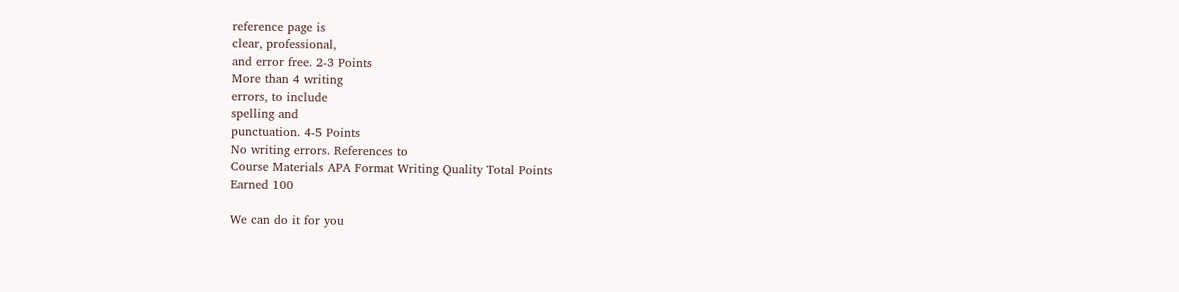reference page is
clear, professional,
and error free. 2-3 Points
More than 4 writing
errors, to include
spelling and
punctuation. 4-5 Points
No writing errors. References to
Course Materials APA Format Writing Quality Total Points
Earned 100

We can do it for you